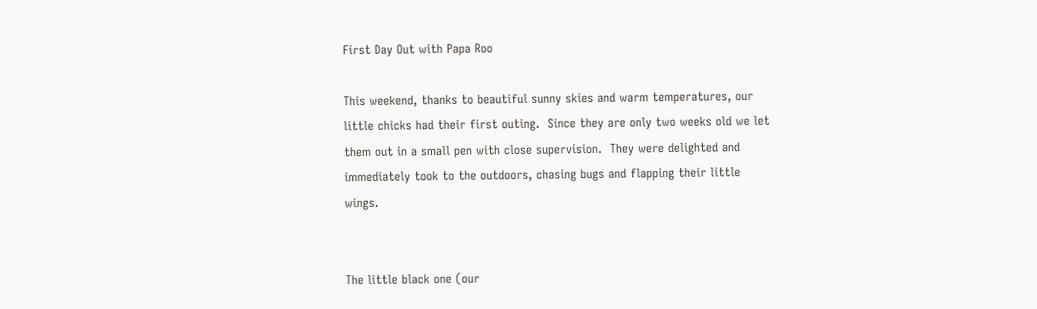First Day Out with Papa Roo

This weekend, thanks to beautiful sunny skies and warm temperatures, our little chicks had their first outing.  Since they are only two weeks old we let them out in a small pen with close supervision.  They were delighted and immediately took to the outdoors, chasing bugs and flapping their little wings.


The little black one (our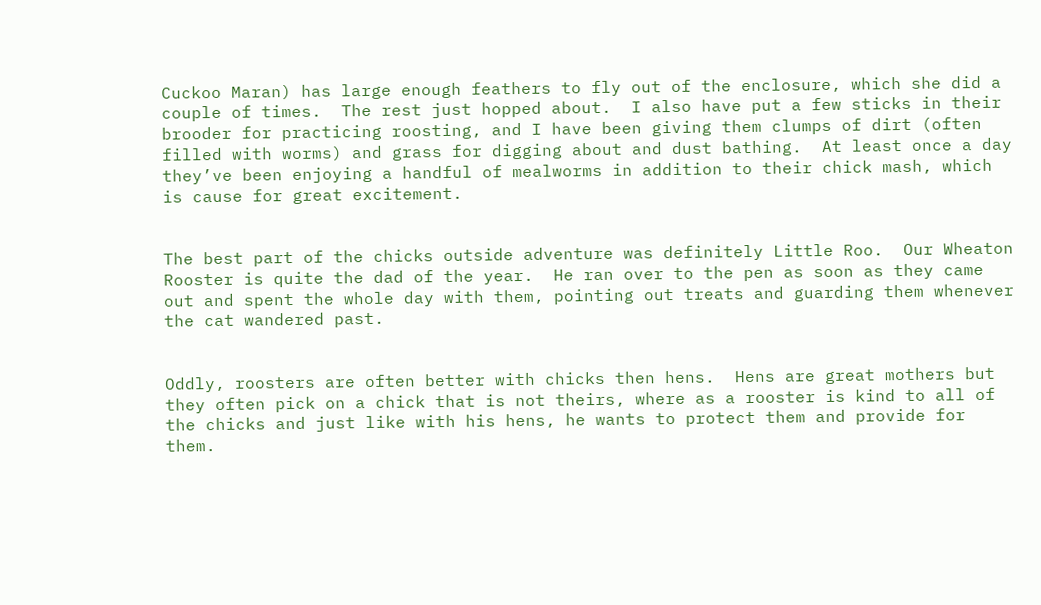Cuckoo Maran) has large enough feathers to fly out of the enclosure, which she did a couple of times.  The rest just hopped about.  I also have put a few sticks in their brooder for practicing roosting, and I have been giving them clumps of dirt (often filled with worms) and grass for digging about and dust bathing.  At least once a day they’ve been enjoying a handful of mealworms in addition to their chick mash, which is cause for great excitement.


The best part of the chicks outside adventure was definitely Little Roo.  Our Wheaton Rooster is quite the dad of the year.  He ran over to the pen as soon as they came out and spent the whole day with them, pointing out treats and guarding them whenever the cat wandered past.


Oddly, roosters are often better with chicks then hens.  Hens are great mothers but they often pick on a chick that is not theirs, where as a rooster is kind to all of the chicks and just like with his hens, he wants to protect them and provide for them.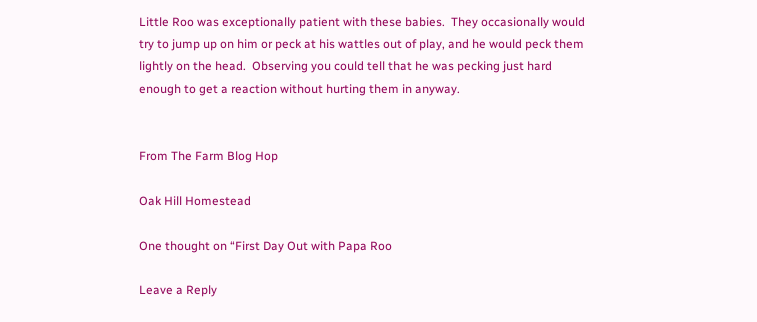Little Roo was exceptionally patient with these babies.  They occasionally would try to jump up on him or peck at his wattles out of play, and he would peck them lightly on the head.  Observing you could tell that he was pecking just hard enough to get a reaction without hurting them in anyway.


From The Farm Blog Hop

Oak Hill Homestead

One thought on “First Day Out with Papa Roo

Leave a Reply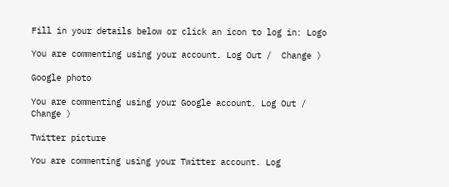Fill in your details below or click an icon to log in: Logo

You are commenting using your account. Log Out /  Change )

Google photo

You are commenting using your Google account. Log Out /  Change )

Twitter picture

You are commenting using your Twitter account. Log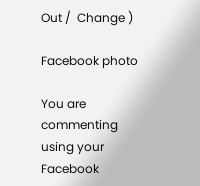Out /  Change )

Facebook photo

You are commenting using your Facebook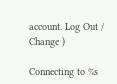account. Log Out /  Change )

Connecting to %s